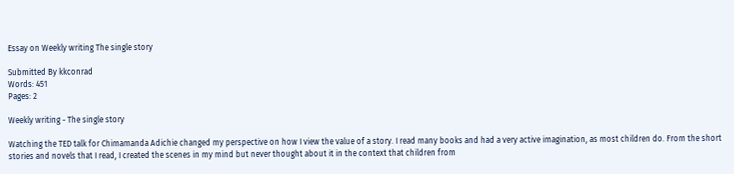Essay on Weekly writing The single story

Submitted By kkconrad
Words: 451
Pages: 2

Weekly writing - The single story

Watching the TED talk for Chimamanda Adichie changed my perspective on how I view the value of a story. I read many books and had a very active imagination, as most children do. From the short stories and novels that I read, I created the scenes in my mind but never thought about it in the context that children from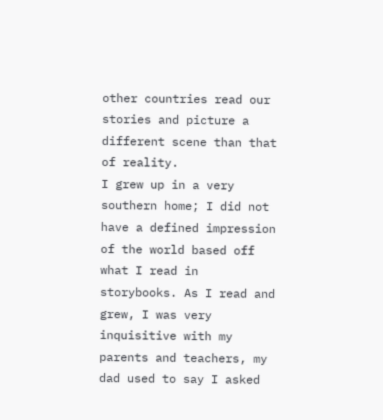other countries read our stories and picture a different scene than that of reality.
I grew up in a very southern home; I did not have a defined impression of the world based off what I read in storybooks. As I read and grew, I was very inquisitive with my parents and teachers, my dad used to say I asked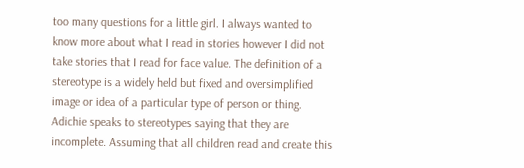too many questions for a little girl. I always wanted to know more about what I read in stories however I did not take stories that I read for face value. The definition of a stereotype is a widely held but fixed and oversimplified image or idea of a particular type of person or thing. Adichie speaks to stereotypes saying that they are incomplete. Assuming that all children read and create this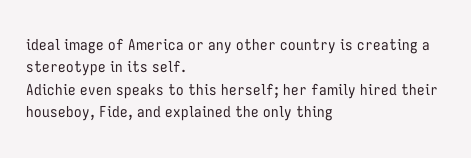ideal image of America or any other country is creating a stereotype in its self.
Adichie even speaks to this herself; her family hired their houseboy, Fide, and explained the only thing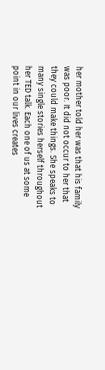her mother told her was that his family was poor. It did not occur to her that they could make things. She speaks to many single stories herself throughout her TED talk. Each one of us at some point in our lives creates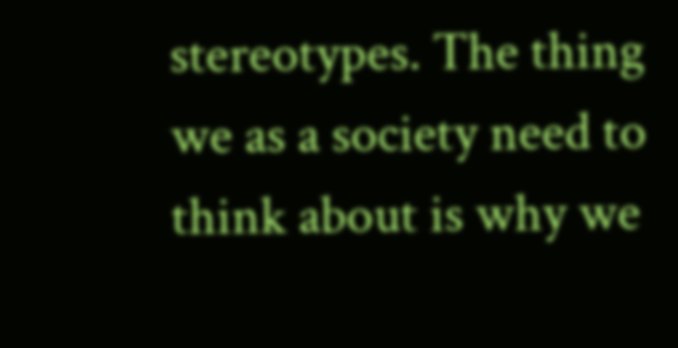stereotypes. The thing we as a society need to think about is why we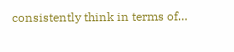consistently think in terms of…